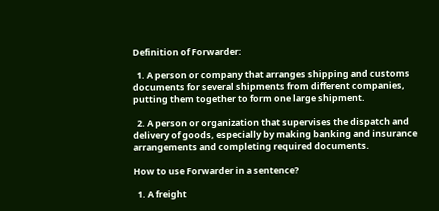Definition of Forwarder:

  1. A person or company that arranges shipping and customs documents for several shipments from different companies, putting them together to form one large shipment.

  2. A person or organization that supervises the dispatch and delivery of goods, especially by making banking and insurance arrangements and completing required documents.

How to use Forwarder in a sentence?

  1. A freight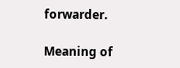forwarder.

Meaning of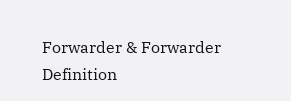Forwarder & Forwarder Definition